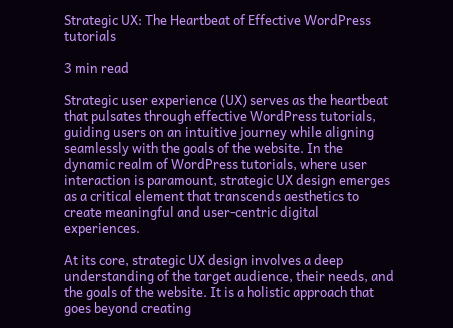Strategic UX: The Heartbeat of Effective WordPress tutorials

3 min read

Strategic user experience (UX) serves as the heartbeat that pulsates through effective WordPress tutorials, guiding users on an intuitive journey while aligning seamlessly with the goals of the website. In the dynamic realm of WordPress tutorials, where user interaction is paramount, strategic UX design emerges as a critical element that transcends aesthetics to create meaningful and user-centric digital experiences.

At its core, strategic UX design involves a deep understanding of the target audience, their needs, and the goals of the website. It is a holistic approach that goes beyond creating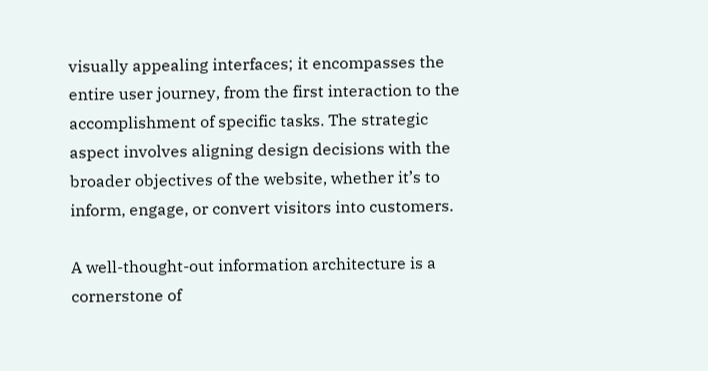visually appealing interfaces; it encompasses the entire user journey, from the first interaction to the accomplishment of specific tasks. The strategic aspect involves aligning design decisions with the broader objectives of the website, whether it’s to inform, engage, or convert visitors into customers.

A well-thought-out information architecture is a cornerstone of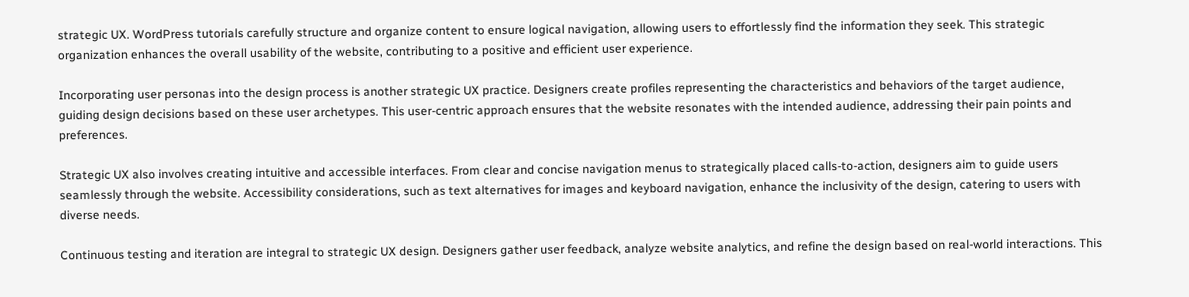strategic UX. WordPress tutorials carefully structure and organize content to ensure logical navigation, allowing users to effortlessly find the information they seek. This strategic organization enhances the overall usability of the website, contributing to a positive and efficient user experience.

Incorporating user personas into the design process is another strategic UX practice. Designers create profiles representing the characteristics and behaviors of the target audience, guiding design decisions based on these user archetypes. This user-centric approach ensures that the website resonates with the intended audience, addressing their pain points and preferences.

Strategic UX also involves creating intuitive and accessible interfaces. From clear and concise navigation menus to strategically placed calls-to-action, designers aim to guide users seamlessly through the website. Accessibility considerations, such as text alternatives for images and keyboard navigation, enhance the inclusivity of the design, catering to users with diverse needs.

Continuous testing and iteration are integral to strategic UX design. Designers gather user feedback, analyze website analytics, and refine the design based on real-world interactions. This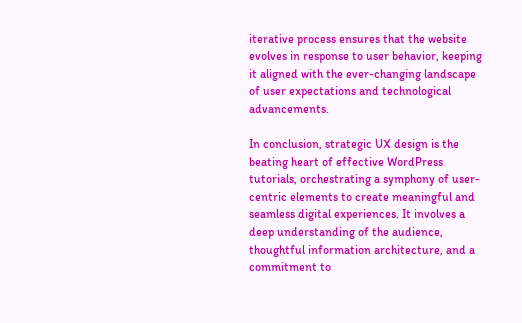iterative process ensures that the website evolves in response to user behavior, keeping it aligned with the ever-changing landscape of user expectations and technological advancements.

In conclusion, strategic UX design is the beating heart of effective WordPress tutorials, orchestrating a symphony of user-centric elements to create meaningful and seamless digital experiences. It involves a deep understanding of the audience, thoughtful information architecture, and a commitment to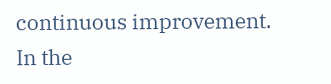continuous improvement. In the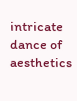intricate dance of aesthetics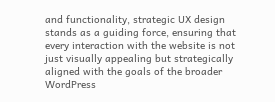and functionality, strategic UX design stands as a guiding force, ensuring that every interaction with the website is not just visually appealing but strategically aligned with the goals of the broader WordPress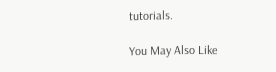tutorials.

You May Also Like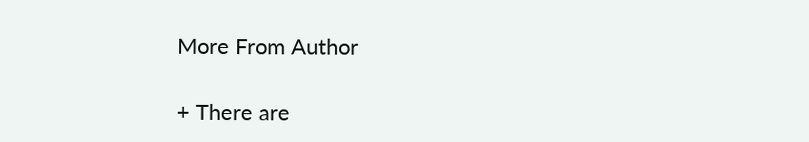More From Author

+ There are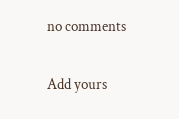no comments

Add yours